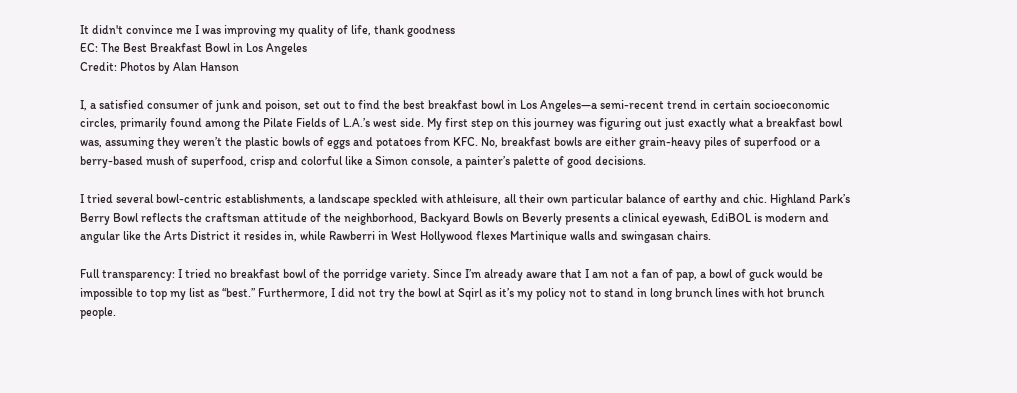It didn't convince me I was improving my quality of life, thank goodness
EC: The Best Breakfast Bowl in Los Angeles
Credit: Photos by Alan Hanson

I, a satisfied consumer of junk and poison, set out to find the best breakfast bowl in Los Angeles—a semi-recent trend in certain socioeconomic circles, primarily found among the Pilate Fields of L.A.’s west side. My first step on this journey was figuring out just exactly what a breakfast bowl was, assuming they weren’t the plastic bowls of eggs and potatoes from KFC. No, breakfast bowls are either grain-heavy piles of superfood or a berry-based mush of superfood, crisp and colorful like a Simon console, a painter’s palette of good decisions.

I tried several bowl-centric establishments, a landscape speckled with athleisure, all their own particular balance of earthy and chic. Highland Park’s Berry Bowl reflects the craftsman attitude of the neighborhood, Backyard Bowls on Beverly presents a clinical eyewash, EdiBOL is modern and angular like the Arts District it resides in, while Rawberri in West Hollywood flexes Martinique walls and swingasan chairs.

Full transparency: I tried no breakfast bowl of the porridge variety. Since I’m already aware that I am not a fan of pap, a bowl of guck would be impossible to top my list as “best.” Furthermore, I did not try the bowl at Sqirl as it’s my policy not to stand in long brunch lines with hot brunch people.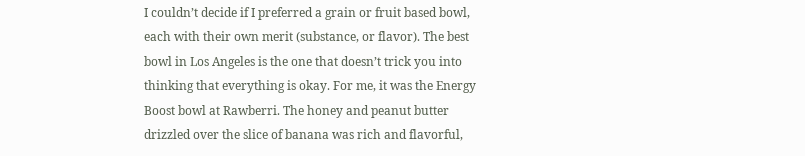I couldn’t decide if I preferred a grain or fruit based bowl, each with their own merit (substance, or flavor). The best bowl in Los Angeles is the one that doesn’t trick you into thinking that everything is okay. For me, it was the Energy Boost bowl at Rawberri. The honey and peanut butter drizzled over the slice of banana was rich and flavorful,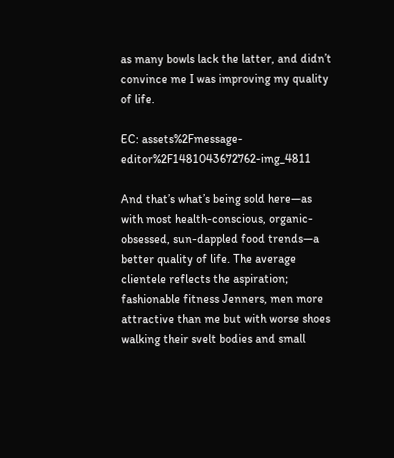as many bowls lack the latter, and didn’t convince me I was improving my quality of life.

EC: assets%2Fmessage-editor%2F1481043672762-img_4811

And that’s what’s being sold here—as with most health-conscious, organic-obsessed, sun-dappled food trends—a better quality of life. The average clientele reflects the aspiration; fashionable fitness Jenners, men more attractive than me but with worse shoes walking their svelt bodies and small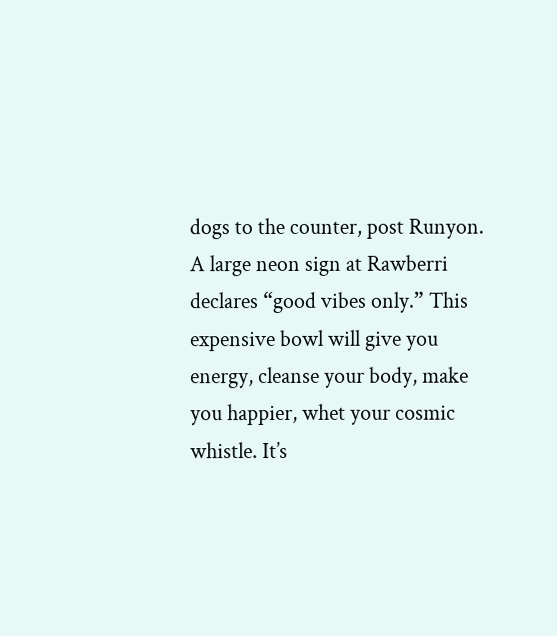dogs to the counter, post Runyon. A large neon sign at Rawberri declares “good vibes only.” This expensive bowl will give you energy, cleanse your body, make you happier, whet your cosmic whistle. It’s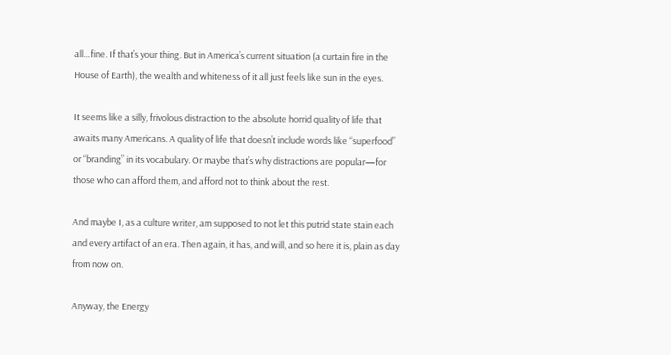all…fine. If that’s your thing. But in America’s current situation (a curtain fire in the House of Earth), the wealth and whiteness of it all just feels like sun in the eyes.

It seems like a silly, frivolous distraction to the absolute horrid quality of life that awaits many Americans. A quality of life that doesn’t include words like “superfood” or “branding” in its vocabulary. Or maybe that’s why distractions are popular—for those who can afford them, and afford not to think about the rest.

And maybe I, as a culture writer, am supposed to not let this putrid state stain each and every artifact of an era. Then again, it has, and will, and so here it is, plain as day from now on.

Anyway, the Energy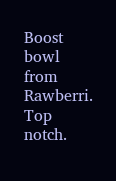Boost bowl from Rawberri. Top notch.